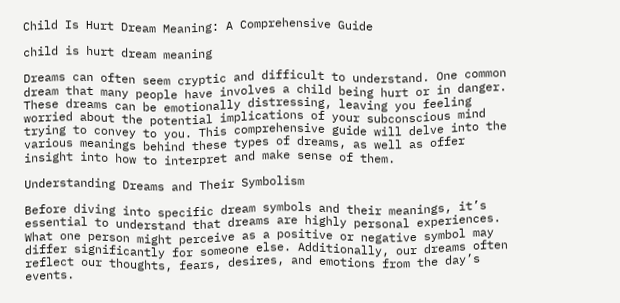Child Is Hurt Dream Meaning: A Comprehensive Guide

child is hurt dream meaning

Dreams can often seem cryptic and difficult to understand. One common dream that many people have involves a child being hurt or in danger. These dreams can be emotionally distressing, leaving you feeling worried about the potential implications of your subconscious mind trying to convey to you. This comprehensive guide will delve into the various meanings behind these types of dreams, as well as offer insight into how to interpret and make sense of them.

Understanding Dreams and Their Symbolism

Before diving into specific dream symbols and their meanings, it’s essential to understand that dreams are highly personal experiences. What one person might perceive as a positive or negative symbol may differ significantly for someone else. Additionally, our dreams often reflect our thoughts, fears, desires, and emotions from the day’s events.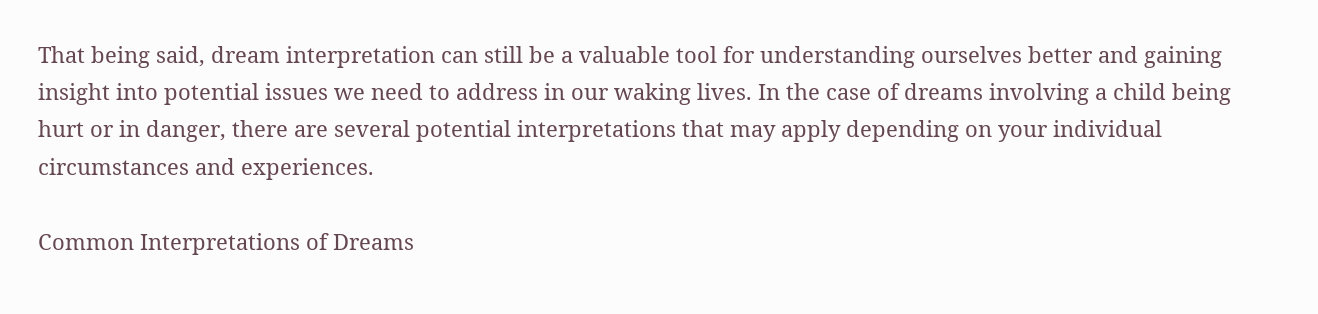That being said, dream interpretation can still be a valuable tool for understanding ourselves better and gaining insight into potential issues we need to address in our waking lives. In the case of dreams involving a child being hurt or in danger, there are several potential interpretations that may apply depending on your individual circumstances and experiences.

Common Interpretations of Dreams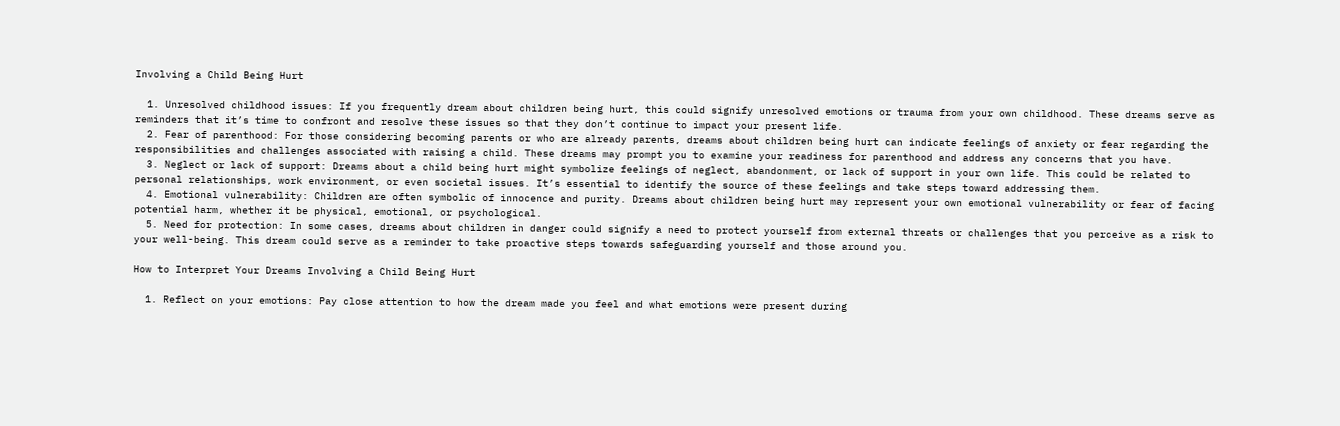Involving a Child Being Hurt

  1. Unresolved childhood issues: If you frequently dream about children being hurt, this could signify unresolved emotions or trauma from your own childhood. These dreams serve as reminders that it’s time to confront and resolve these issues so that they don’t continue to impact your present life.
  2. Fear of parenthood: For those considering becoming parents or who are already parents, dreams about children being hurt can indicate feelings of anxiety or fear regarding the responsibilities and challenges associated with raising a child. These dreams may prompt you to examine your readiness for parenthood and address any concerns that you have.
  3. Neglect or lack of support: Dreams about a child being hurt might symbolize feelings of neglect, abandonment, or lack of support in your own life. This could be related to personal relationships, work environment, or even societal issues. It’s essential to identify the source of these feelings and take steps toward addressing them.
  4. Emotional vulnerability: Children are often symbolic of innocence and purity. Dreams about children being hurt may represent your own emotional vulnerability or fear of facing potential harm, whether it be physical, emotional, or psychological.
  5. Need for protection: In some cases, dreams about children in danger could signify a need to protect yourself from external threats or challenges that you perceive as a risk to your well-being. This dream could serve as a reminder to take proactive steps towards safeguarding yourself and those around you.

How to Interpret Your Dreams Involving a Child Being Hurt

  1. Reflect on your emotions: Pay close attention to how the dream made you feel and what emotions were present during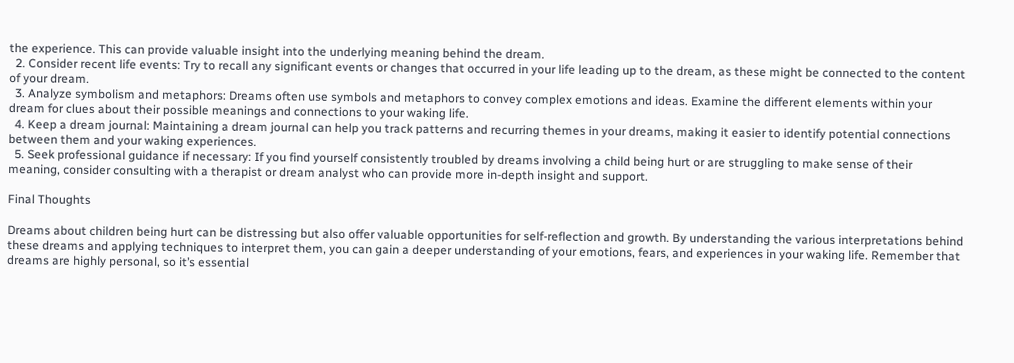the experience. This can provide valuable insight into the underlying meaning behind the dream.
  2. Consider recent life events: Try to recall any significant events or changes that occurred in your life leading up to the dream, as these might be connected to the content of your dream.
  3. Analyze symbolism and metaphors: Dreams often use symbols and metaphors to convey complex emotions and ideas. Examine the different elements within your dream for clues about their possible meanings and connections to your waking life.
  4. Keep a dream journal: Maintaining a dream journal can help you track patterns and recurring themes in your dreams, making it easier to identify potential connections between them and your waking experiences.
  5. Seek professional guidance if necessary: If you find yourself consistently troubled by dreams involving a child being hurt or are struggling to make sense of their meaning, consider consulting with a therapist or dream analyst who can provide more in-depth insight and support.

Final Thoughts

Dreams about children being hurt can be distressing but also offer valuable opportunities for self-reflection and growth. By understanding the various interpretations behind these dreams and applying techniques to interpret them, you can gain a deeper understanding of your emotions, fears, and experiences in your waking life. Remember that dreams are highly personal, so it’s essential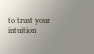to trust your intuition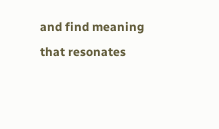and find meaning that resonates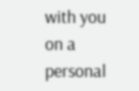with you on a personal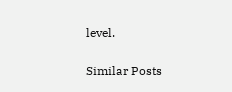level.

Similar Posts